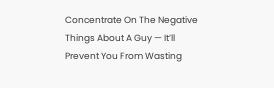Concentrate On The Negative Things About A Guy — It’ll Prevent You From Wasting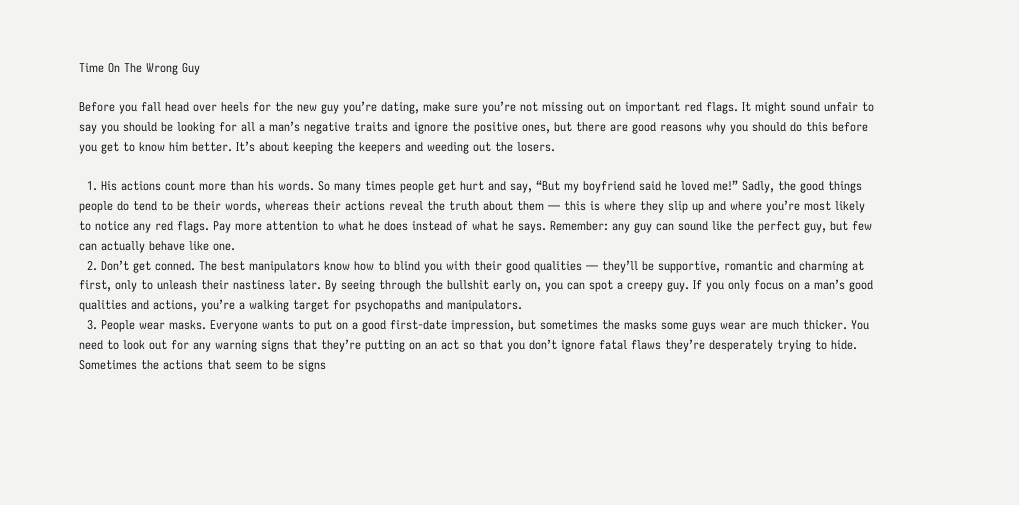Time On The Wrong Guy

Before you fall head over heels for the new guy you’re dating, make sure you’re not missing out on important red flags. It might sound unfair to say you should be looking for all a man’s negative traits and ignore the positive ones, but there are good reasons why you should do this before you get to know him better. It’s about keeping the keepers and weeding out the losers.

  1. His actions count more than his words. So many times people get hurt and say, “But my boyfriend said he loved me!” Sadly, the good things people do tend to be their words, whereas their actions reveal the truth about them — this is where they slip up and where you’re most likely to notice any red flags. Pay more attention to what he does instead of what he says. Remember: any guy can sound like the perfect guy, but few can actually behave like one.
  2. Don’t get conned. The best manipulators know how to blind you with their good qualities — they’ll be supportive, romantic and charming at first, only to unleash their nastiness later. By seeing through the bullshit early on, you can spot a creepy guy. If you only focus on a man’s good qualities and actions, you’re a walking target for psychopaths and manipulators.
  3. People wear masks. Everyone wants to put on a good first-date impression, but sometimes the masks some guys wear are much thicker. You need to look out for any warning signs that they’re putting on an act so that you don’t ignore fatal flaws they’re desperately trying to hide. Sometimes the actions that seem to be signs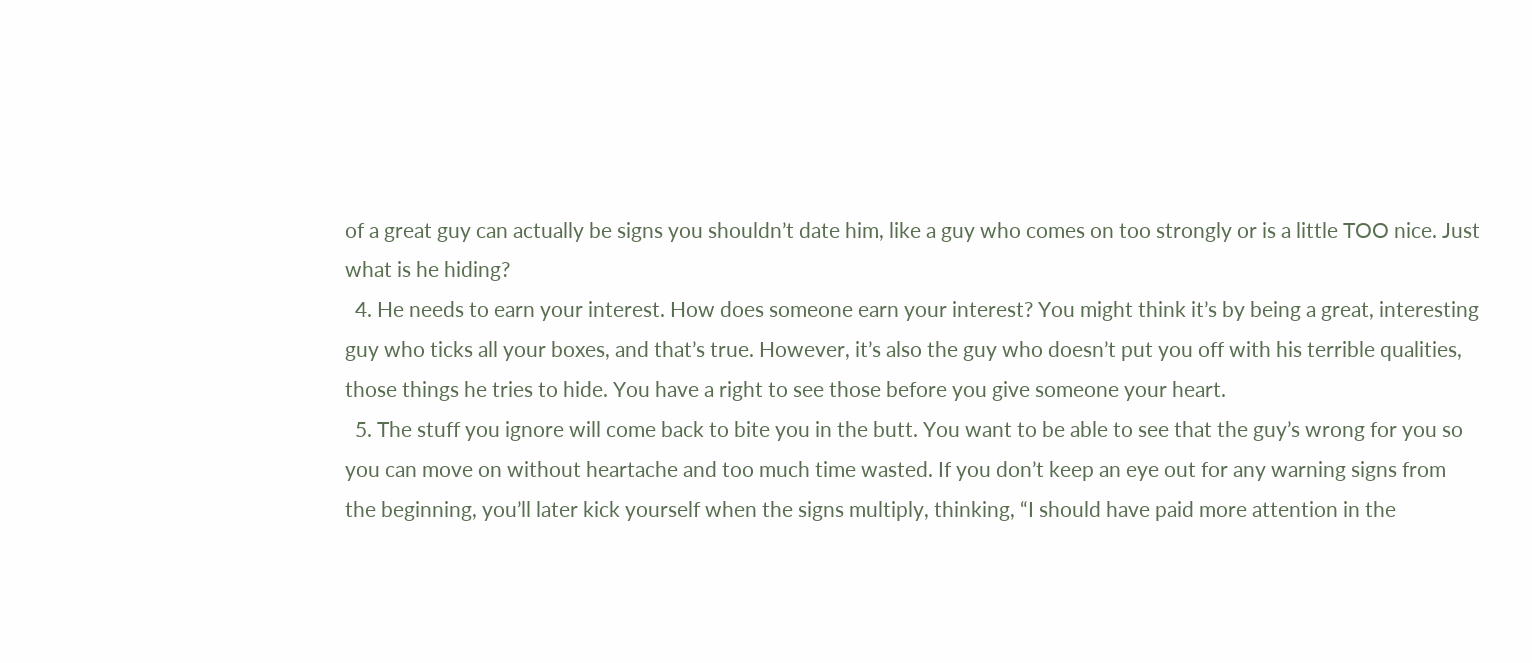of a great guy can actually be signs you shouldn’t date him, like a guy who comes on too strongly or is a little TOO nice. Just what is he hiding?
  4. He needs to earn your interest. How does someone earn your interest? You might think it’s by being a great, interesting guy who ticks all your boxes, and that’s true. However, it’s also the guy who doesn’t put you off with his terrible qualities, those things he tries to hide. You have a right to see those before you give someone your heart.
  5. The stuff you ignore will come back to bite you in the butt. You want to be able to see that the guy’s wrong for you so you can move on without heartache and too much time wasted. If you don’t keep an eye out for any warning signs from the beginning, you’ll later kick yourself when the signs multiply, thinking, “I should have paid more attention in the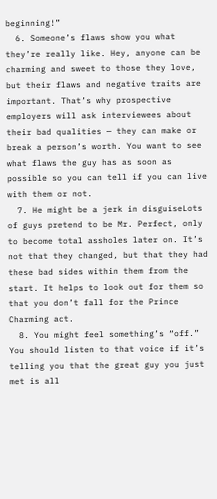beginning!”
  6. Someone’s flaws show you what they’re really like. Hey, anyone can be charming and sweet to those they love, but their flaws and negative traits are important. That’s why prospective employers will ask interviewees about their bad qualities — they can make or break a person’s worth. You want to see what flaws the guy has as soon as possible so you can tell if you can live with them or not.
  7. He might be a jerk in disguiseLots of guys pretend to be Mr. Perfect, only to become total assholes later on. It’s not that they changed, but that they had these bad sides within them from the start. It helps to look out for them so that you don’t fall for the Prince Charming act.
  8. You might feel something’s “off.” You should listen to that voice if it’s telling you that the great guy you just met is all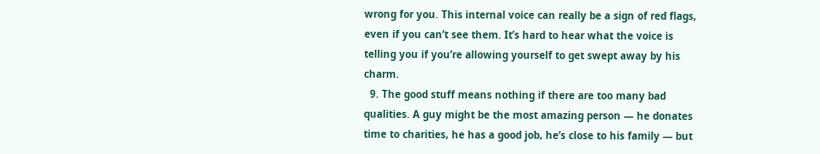wrong for you. This internal voice can really be a sign of red flags, even if you can’t see them. It’s hard to hear what the voice is telling you if you’re allowing yourself to get swept away by his charm.
  9. The good stuff means nothing if there are too many bad qualities. A guy might be the most amazing person — he donates time to charities, he has a good job, he’s close to his family — but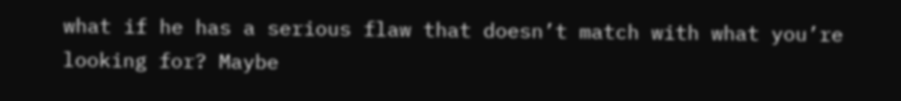what if he has a serious flaw that doesn’t match with what you’re looking for? Maybe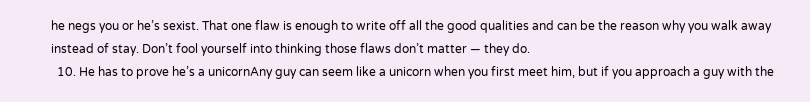he negs you or he’s sexist. That one flaw is enough to write off all the good qualities and can be the reason why you walk away instead of stay. Don’t fool yourself into thinking those flaws don’t matter — they do.
  10. He has to prove he’s a unicornAny guy can seem like a unicorn when you first meet him, but if you approach a guy with the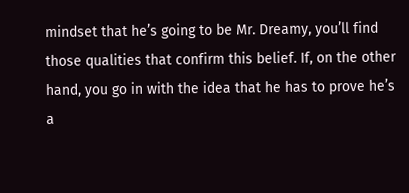mindset that he’s going to be Mr. Dreamy, you’ll find those qualities that confirm this belief. If, on the other hand, you go in with the idea that he has to prove he’s a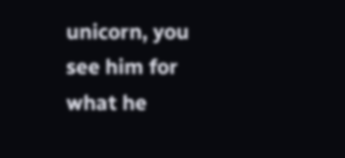unicorn, you see him for what he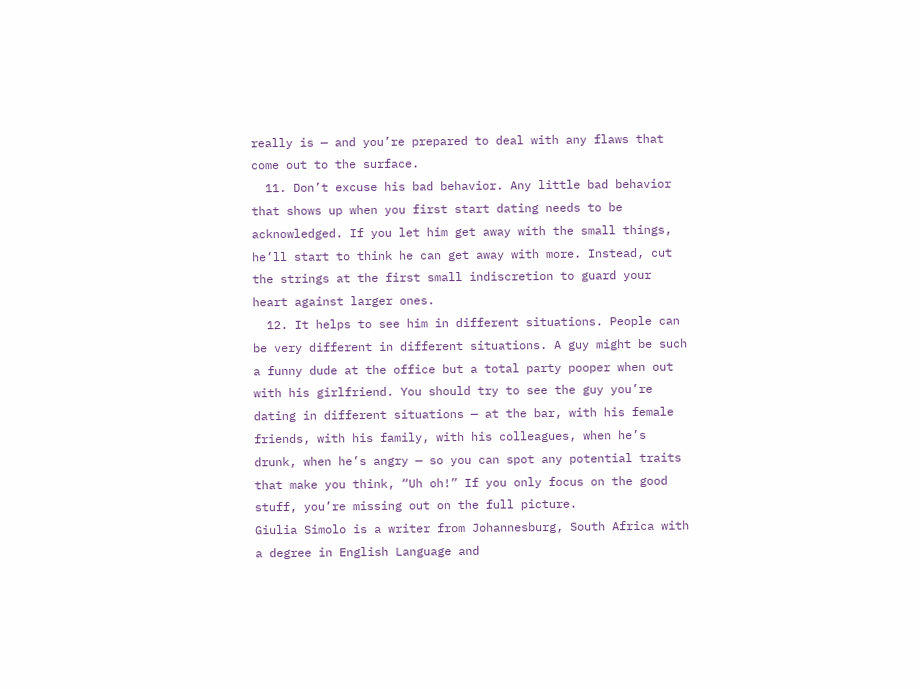really is — and you’re prepared to deal with any flaws that come out to the surface.
  11. Don’t excuse his bad behavior. Any little bad behavior that shows up when you first start dating needs to be acknowledged. If you let him get away with the small things, he’ll start to think he can get away with more. Instead, cut the strings at the first small indiscretion to guard your heart against larger ones.
  12. It helps to see him in different situations. People can be very different in different situations. A guy might be such a funny dude at the office but a total party pooper when out with his girlfriend. You should try to see the guy you’re dating in different situations — at the bar, with his female friends, with his family, with his colleagues, when he’s drunk, when he’s angry — so you can spot any potential traits that make you think, “Uh oh!” If you only focus on the good stuff, you’re missing out on the full picture.
Giulia Simolo is a writer from Johannesburg, South Africa with a degree in English Language and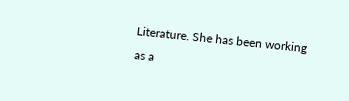Literature. She has been working as a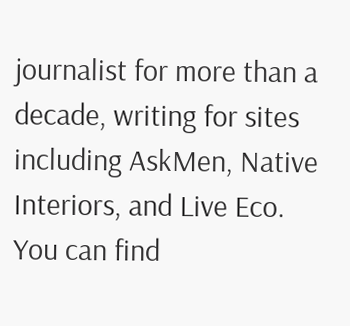journalist for more than a decade, writing for sites including AskMen, Native Interiors, and Live Eco. You can find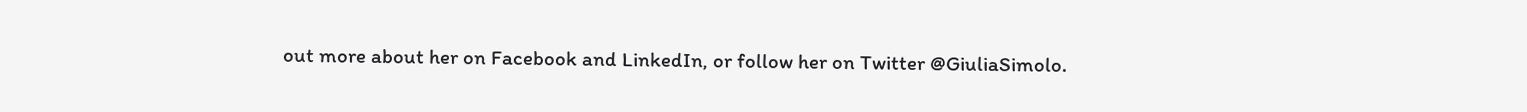out more about her on Facebook and LinkedIn, or follow her on Twitter @GiuliaSimolo.